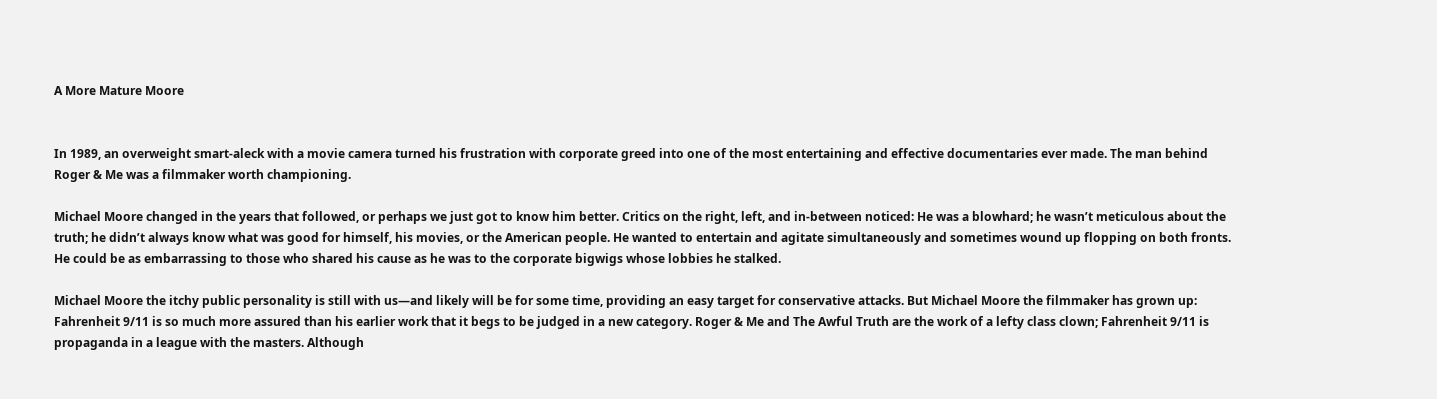A More Mature Moore


In 1989, an overweight smart-aleck with a movie camera turned his frustration with corporate greed into one of the most entertaining and effective documentaries ever made. The man behind Roger & Me was a filmmaker worth championing.

Michael Moore changed in the years that followed, or perhaps we just got to know him better. Critics on the right, left, and in-between noticed: He was a blowhard; he wasn’t meticulous about the truth; he didn’t always know what was good for himself, his movies, or the American people. He wanted to entertain and agitate simultaneously and sometimes wound up flopping on both fronts. He could be as embarrassing to those who shared his cause as he was to the corporate bigwigs whose lobbies he stalked.

Michael Moore the itchy public personality is still with us—and likely will be for some time, providing an easy target for conservative attacks. But Michael Moore the filmmaker has grown up: Fahrenheit 9/11 is so much more assured than his earlier work that it begs to be judged in a new category. Roger & Me and The Awful Truth are the work of a lefty class clown; Fahrenheit 9/11 is propaganda in a league with the masters. Although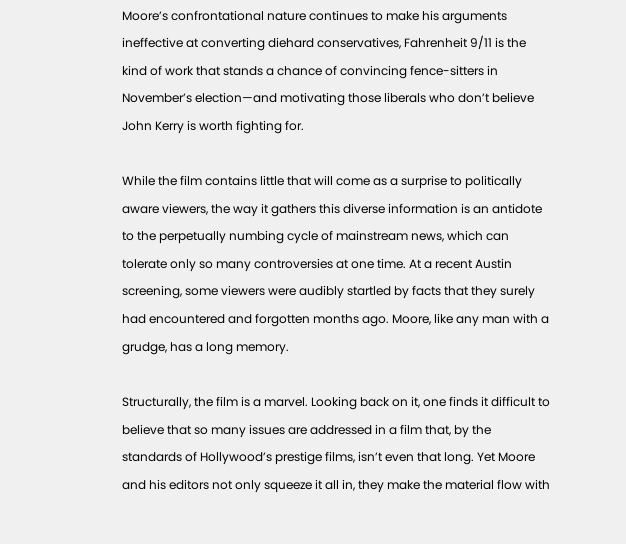Moore’s confrontational nature continues to make his arguments ineffective at converting diehard conservatives, Fahrenheit 9/11 is the kind of work that stands a chance of convincing fence-sitters in November’s election—and motivating those liberals who don’t believe John Kerry is worth fighting for.

While the film contains little that will come as a surprise to politically aware viewers, the way it gathers this diverse information is an antidote to the perpetually numbing cycle of mainstream news, which can tolerate only so many controversies at one time. At a recent Austin screening, some viewers were audibly startled by facts that they surely had encountered and forgotten months ago. Moore, like any man with a grudge, has a long memory.

Structurally, the film is a marvel. Looking back on it, one finds it difficult to believe that so many issues are addressed in a film that, by the standards of Hollywood’s prestige films, isn’t even that long. Yet Moore and his editors not only squeeze it all in, they make the material flow with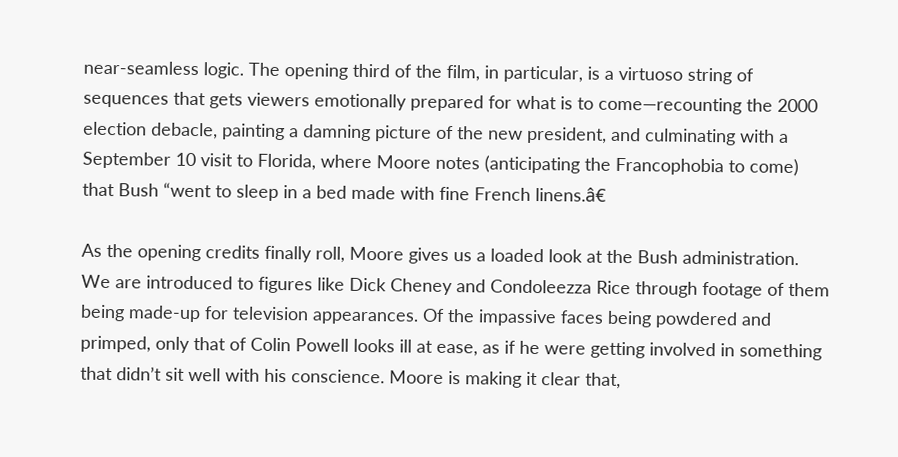near-seamless logic. The opening third of the film, in particular, is a virtuoso string of sequences that gets viewers emotionally prepared for what is to come—recounting the 2000 election debacle, painting a damning picture of the new president, and culminating with a September 10 visit to Florida, where Moore notes (anticipating the Francophobia to come) that Bush “went to sleep in a bed made with fine French linens.â€

As the opening credits finally roll, Moore gives us a loaded look at the Bush administration. We are introduced to figures like Dick Cheney and Condoleezza Rice through footage of them being made-up for television appearances. Of the impassive faces being powdered and primped, only that of Colin Powell looks ill at ease, as if he were getting involved in something that didn’t sit well with his conscience. Moore is making it clear that,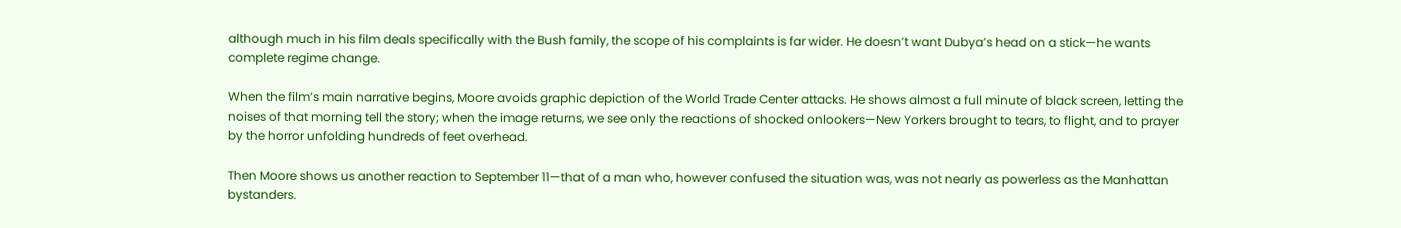although much in his film deals specifically with the Bush family, the scope of his complaints is far wider. He doesn’t want Dubya’s head on a stick—he wants complete regime change.

When the film’s main narrative begins, Moore avoids graphic depiction of the World Trade Center attacks. He shows almost a full minute of black screen, letting the noises of that morning tell the story; when the image returns, we see only the reactions of shocked onlookers—New Yorkers brought to tears, to flight, and to prayer by the horror unfolding hundreds of feet overhead.

Then Moore shows us another reaction to September 11—that of a man who, however confused the situation was, was not nearly as powerless as the Manhattan bystanders.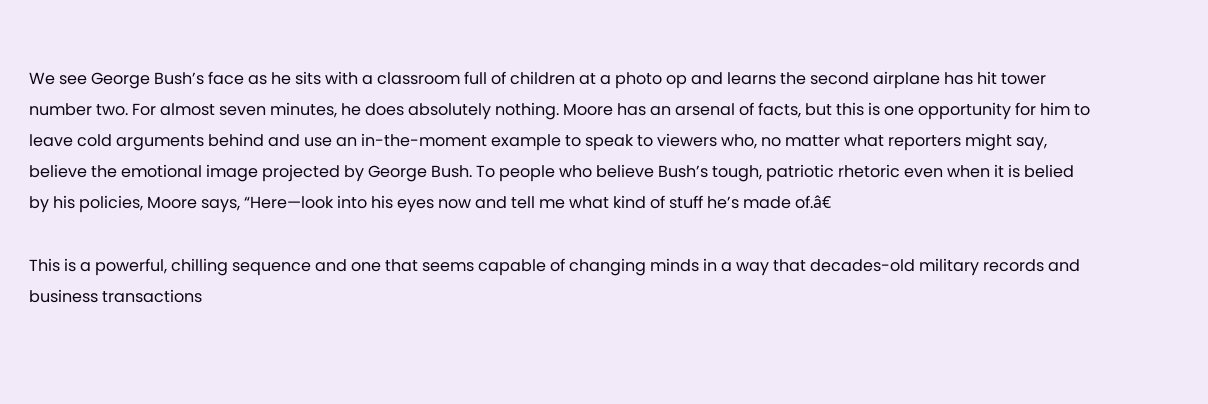We see George Bush’s face as he sits with a classroom full of children at a photo op and learns the second airplane has hit tower number two. For almost seven minutes, he does absolutely nothing. Moore has an arsenal of facts, but this is one opportunity for him to leave cold arguments behind and use an in-the-moment example to speak to viewers who, no matter what reporters might say, believe the emotional image projected by George Bush. To people who believe Bush’s tough, patriotic rhetoric even when it is belied by his policies, Moore says, “Here—look into his eyes now and tell me what kind of stuff he’s made of.â€

This is a powerful, chilling sequence and one that seems capable of changing minds in a way that decades-old military records and business transactions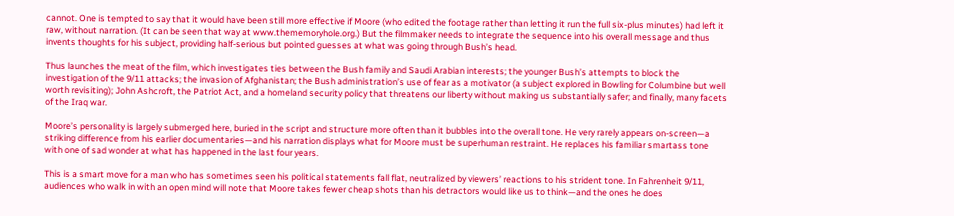cannot. One is tempted to say that it would have been still more effective if Moore (who edited the footage rather than letting it run the full six-plus minutes) had left it raw, without narration. (It can be seen that way at www.thememoryhole.org.) But the filmmaker needs to integrate the sequence into his overall message and thus invents thoughts for his subject, providing half-serious but pointed guesses at what was going through Bush’s head.

Thus launches the meat of the film, which investigates ties between the Bush family and Saudi Arabian interests; the younger Bush’s attempts to block the investigation of the 9/11 attacks; the invasion of Afghanistan; the Bush administration’s use of fear as a motivator (a subject explored in Bowling for Columbine but well worth revisiting); John Ashcroft, the Patriot Act, and a homeland security policy that threatens our liberty without making us substantially safer; and finally, many facets of the Iraq war.

Moore’s personality is largely submerged here, buried in the script and structure more often than it bubbles into the overall tone. He very rarely appears on-screen—a striking difference from his earlier documentaries—and his narration displays what for Moore must be superhuman restraint. He replaces his familiar smartass tone with one of sad wonder at what has happened in the last four years.

This is a smart move for a man who has sometimes seen his political statements fall flat, neutralized by viewers’ reactions to his strident tone. In Fahrenheit 9/11, audiences who walk in with an open mind will note that Moore takes fewer cheap shots than his detractors would like us to think—and the ones he does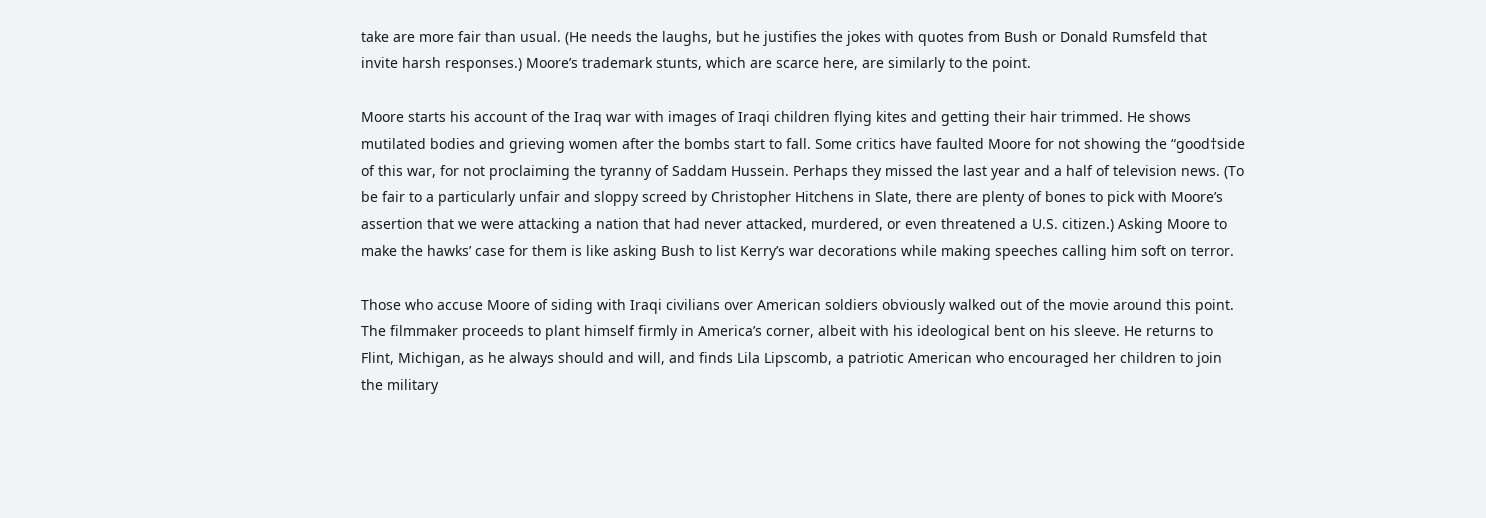take are more fair than usual. (He needs the laughs, but he justifies the jokes with quotes from Bush or Donald Rumsfeld that invite harsh responses.) Moore’s trademark stunts, which are scarce here, are similarly to the point.

Moore starts his account of the Iraq war with images of Iraqi children flying kites and getting their hair trimmed. He shows mutilated bodies and grieving women after the bombs start to fall. Some critics have faulted Moore for not showing the “good†side of this war, for not proclaiming the tyranny of Saddam Hussein. Perhaps they missed the last year and a half of television news. (To be fair to a particularly unfair and sloppy screed by Christopher Hitchens in Slate, there are plenty of bones to pick with Moore’s assertion that we were attacking a nation that had never attacked, murdered, or even threatened a U.S. citizen.) Asking Moore to make the hawks’ case for them is like asking Bush to list Kerry’s war decorations while making speeches calling him soft on terror.

Those who accuse Moore of siding with Iraqi civilians over American soldiers obviously walked out of the movie around this point. The filmmaker proceeds to plant himself firmly in America’s corner, albeit with his ideological bent on his sleeve. He returns to Flint, Michigan, as he always should and will, and finds Lila Lipscomb, a patriotic American who encouraged her children to join the military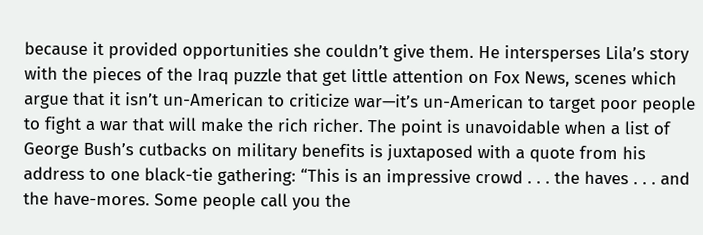because it provided opportunities she couldn’t give them. He intersperses Lila’s story with the pieces of the Iraq puzzle that get little attention on Fox News, scenes which argue that it isn’t un-American to criticize war—it’s un-American to target poor people to fight a war that will make the rich richer. The point is unavoidable when a list of George Bush’s cutbacks on military benefits is juxtaposed with a quote from his address to one black-tie gathering: “This is an impressive crowd . . . the haves . . . and the have-mores. Some people call you the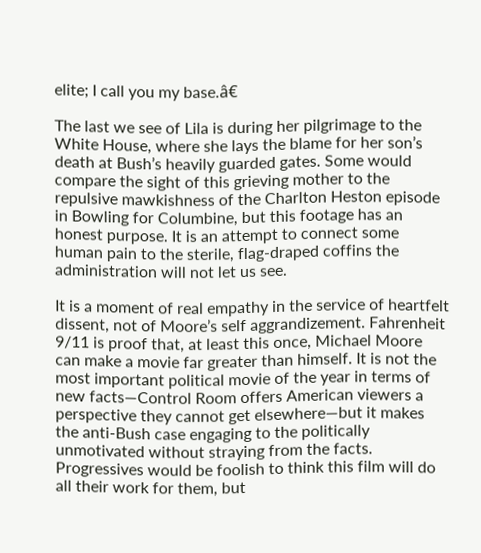elite; I call you my base.â€

The last we see of Lila is during her pilgrimage to the White House, where she lays the blame for her son’s death at Bush’s heavily guarded gates. Some would compare the sight of this grieving mother to the repulsive mawkishness of the Charlton Heston episode in Bowling for Columbine, but this footage has an honest purpose. It is an attempt to connect some human pain to the sterile, flag-draped coffins the administration will not let us see.

It is a moment of real empathy in the service of heartfelt dissent, not of Moore’s self aggrandizement. Fahrenheit 9/11 is proof that, at least this once, Michael Moore can make a movie far greater than himself. It is not the most important political movie of the year in terms of new facts—Control Room offers American viewers a perspective they cannot get elsewhere—but it makes the anti-Bush case engaging to the politically unmotivated without straying from the facts. Progressives would be foolish to think this film will do all their work for them, but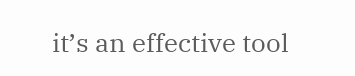it’s an effective tool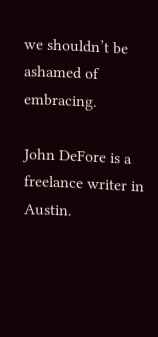we shouldn’t be ashamed of embracing.

John DeFore is a freelance writer in Austin.